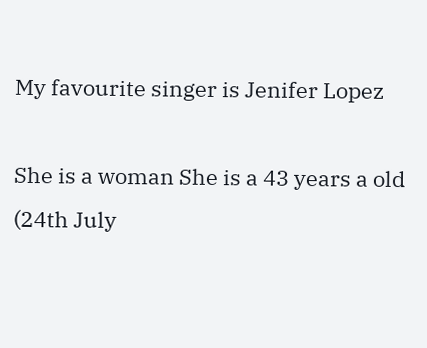My favourite singer is Jenifer Lopez

She is a woman She is a 43 years a old (24th July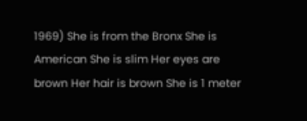1969) She is from the Bronx She is American She is slim Her eyes are brown Her hair is brown She is 1 meter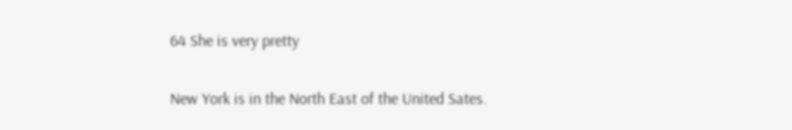64 She is very pretty

New York is in the North East of the United Sates.